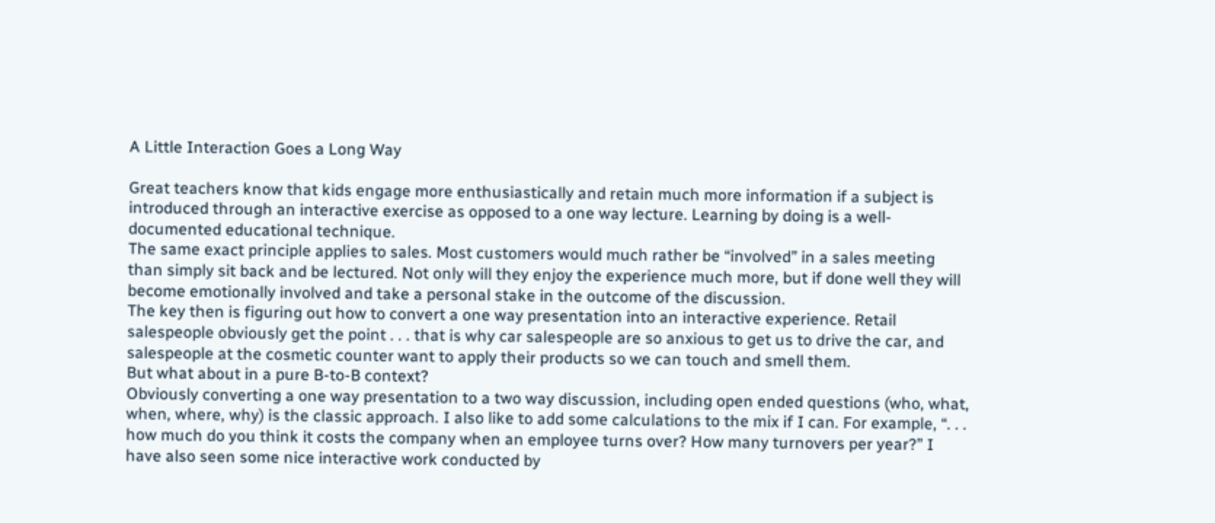A Little Interaction Goes a Long Way

Great teachers know that kids engage more enthusiastically and retain much more information if a subject is introduced through an interactive exercise as opposed to a one way lecture. Learning by doing is a well-documented educational technique.
The same exact principle applies to sales. Most customers would much rather be “involved” in a sales meeting than simply sit back and be lectured. Not only will they enjoy the experience much more, but if done well they will become emotionally involved and take a personal stake in the outcome of the discussion.
The key then is figuring out how to convert a one way presentation into an interactive experience. Retail salespeople obviously get the point . . . that is why car salespeople are so anxious to get us to drive the car, and salespeople at the cosmetic counter want to apply their products so we can touch and smell them.
But what about in a pure B-to-B context?
Obviously converting a one way presentation to a two way discussion, including open ended questions (who, what, when, where, why) is the classic approach. I also like to add some calculations to the mix if I can. For example, “. . . how much do you think it costs the company when an employee turns over? How many turnovers per year?” I have also seen some nice interactive work conducted by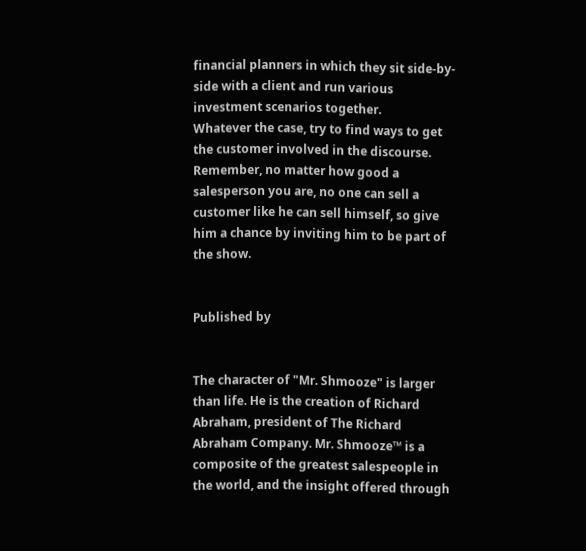financial planners in which they sit side-by-side with a client and run various investment scenarios together.
Whatever the case, try to find ways to get the customer involved in the discourse. Remember, no matter how good a salesperson you are, no one can sell a customer like he can sell himself, so give him a chance by inviting him to be part of the show.


Published by


The character of "Mr. Shmooze" is larger than life. He is the creation of Richard Abraham, president of The Richard Abraham Company. Mr. Shmooze™ is a composite of the greatest salespeople in the world, and the insight offered through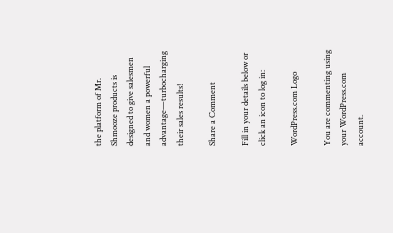the platform of Mr. Shmooze products is designed to give salesmen and women a powerful advantage—turbocharging their sales results!

Share a Comment

Fill in your details below or click an icon to log in:

WordPress.com Logo

You are commenting using your WordPress.com account.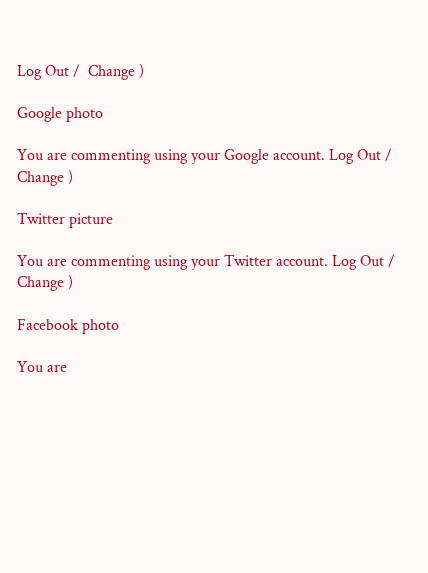Log Out /  Change )

Google photo

You are commenting using your Google account. Log Out /  Change )

Twitter picture

You are commenting using your Twitter account. Log Out /  Change )

Facebook photo

You are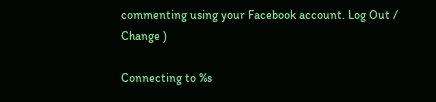commenting using your Facebook account. Log Out /  Change )

Connecting to %s